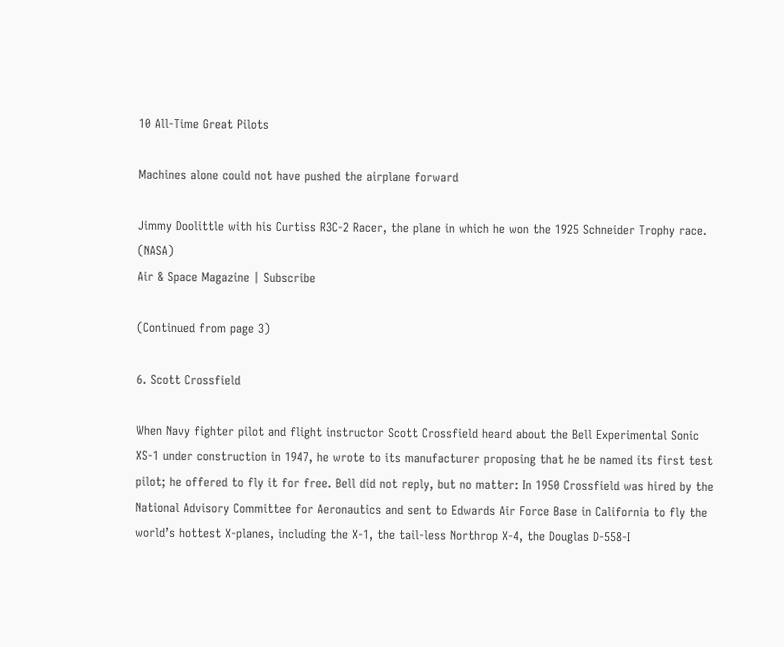10 All-Time Great Pilots

Machines alone could not have pushed the airplane forward

Jimmy Doolittle with his Curtiss R3C-2 Racer, the plane in which he won the 1925 Schneider Trophy race. (NASA)
Air & Space Magazine | Subscribe

(Continued from page 3)

6. Scott Crossfield

When Navy fighter pilot and flight instructor Scott Crossfield heard about the Bell Experimental Sonic XS-1 under construction in 1947, he wrote to its manufacturer proposing that he be named its first test pilot; he offered to fly it for free. Bell did not reply, but no matter: In 1950 Crossfield was hired by the National Advisory Committee for Aeronautics and sent to Edwards Air Force Base in California to fly the world’s hottest X-planes, including the X-1, the tail-less Northrop X-4, the Douglas D-558-I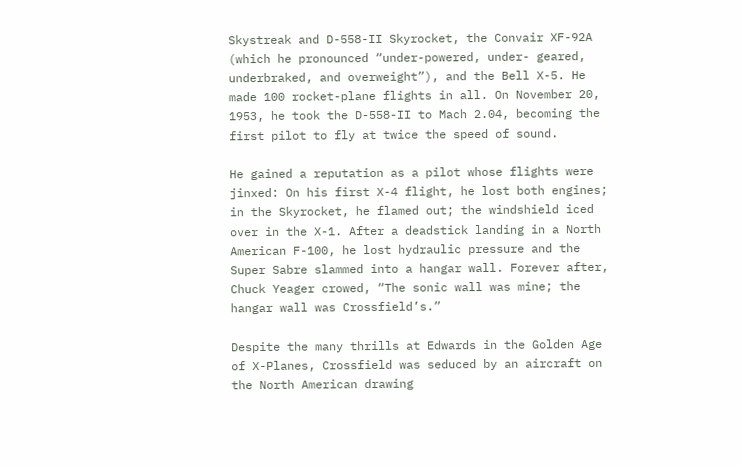Skystreak and D-558-II Skyrocket, the Convair XF-92A (which he pronounced “under-powered, under- geared, underbraked, and overweight”), and the Bell X-5. He made 100 rocket-plane flights in all. On November 20, 1953, he took the D-558-II to Mach 2.04, becoming the first pilot to fly at twice the speed of sound.

He gained a reputation as a pilot whose flights were jinxed: On his first X-4 flight, he lost both engines; in the Skyrocket, he flamed out; the windshield iced over in the X-1. After a deadstick landing in a North American F-100, he lost hydraulic pressure and the Super Sabre slammed into a hangar wall. Forever after, Chuck Yeager crowed, “The sonic wall was mine; the hangar wall was Crossfield’s.”

Despite the many thrills at Edwards in the Golden Age of X-Planes, Crossfield was seduced by an aircraft on the North American drawing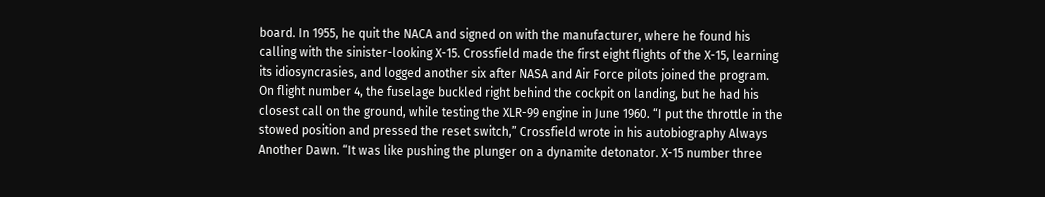board. In 1955, he quit the NACA and signed on with the manufacturer, where he found his calling with the sinister-looking X-15. Crossfield made the first eight flights of the X-15, learning its idiosyncrasies, and logged another six after NASA and Air Force pilots joined the program. On flight number 4, the fuselage buckled right behind the cockpit on landing, but he had his closest call on the ground, while testing the XLR-99 engine in June 1960. “I put the throttle in the stowed position and pressed the reset switch,” Crossfield wrote in his autobiography Always Another Dawn. “It was like pushing the plunger on a dynamite detonator. X-15 number three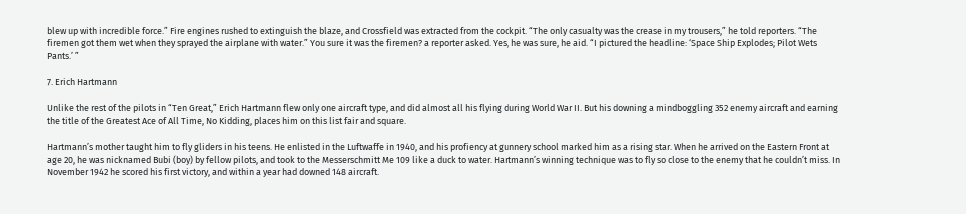blew up with incredible force.” Fire engines rushed to extinguish the blaze, and Crossfield was extracted from the cockpit. “The only casualty was the crease in my trousers,” he told reporters. “The firemen got them wet when they sprayed the airplane with water.” You sure it was the firemen? a reporter asked. Yes, he was sure, he aid. “I pictured the headline: ‘Space Ship Explodes; Pilot Wets Pants.’ ”

7. Erich Hartmann

Unlike the rest of the pilots in “Ten Great,” Erich Hartmann flew only one aircraft type, and did almost all his flying during World War II. But his downing a mindboggling 352 enemy aircraft and earning the title of the Greatest Ace of All Time, No Kidding, places him on this list fair and square.

Hartmann’s mother taught him to fly gliders in his teens. He enlisted in the Luftwaffe in 1940, and his profiency at gunnery school marked him as a rising star. When he arrived on the Eastern Front at age 20, he was nicknamed Bubi (boy) by fellow pilots, and took to the Messerschmitt Me 109 like a duck to water. Hartmann’s winning technique was to fly so close to the enemy that he couldn’t miss. In November 1942 he scored his first victory, and within a year had downed 148 aircraft.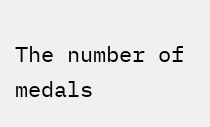The number of medals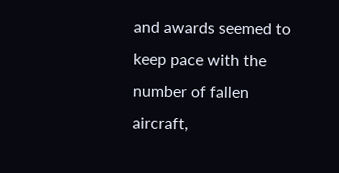and awards seemed to keep pace with the number of fallen aircraft,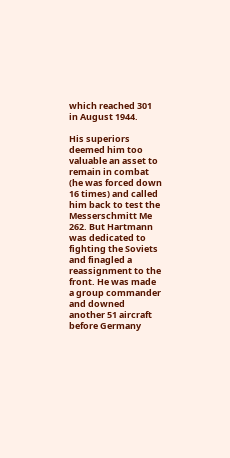which reached 301 in August 1944.

His superiors deemed him too valuable an asset to remain in combat (he was forced down 16 times) and called him back to test the Messerschmitt Me 262. But Hartmann was dedicated to fighting the Soviets and finagled a reassignment to the front. He was made a group commander and downed another 51 aircraft before Germany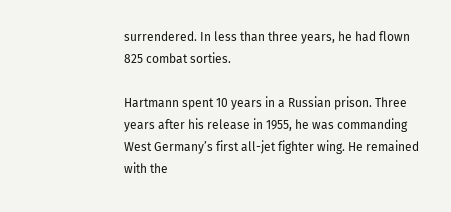surrendered. In less than three years, he had flown 825 combat sorties.

Hartmann spent 10 years in a Russian prison. Three years after his release in 1955, he was commanding West Germany’s first all-jet fighter wing. He remained with the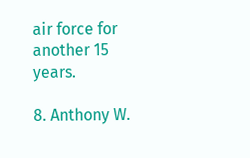air force for another 15 years.

8. Anthony W.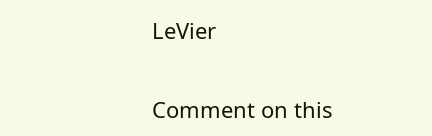LeVier


Comment on this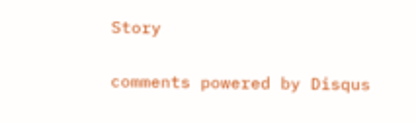Story

comments powered by Disqus